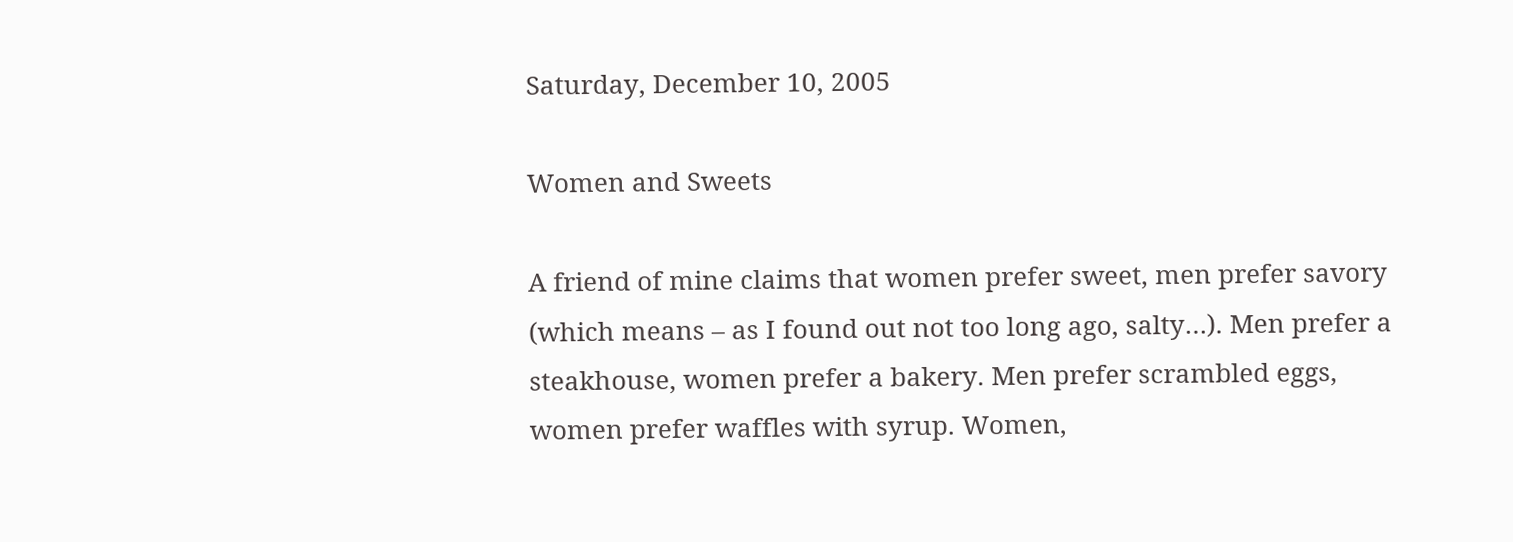Saturday, December 10, 2005

Women and Sweets

A friend of mine claims that women prefer sweet, men prefer savory (which means – as I found out not too long ago, salty…). Men prefer a steakhouse, women prefer a bakery. Men prefer scrambled eggs, women prefer waffles with syrup. Women,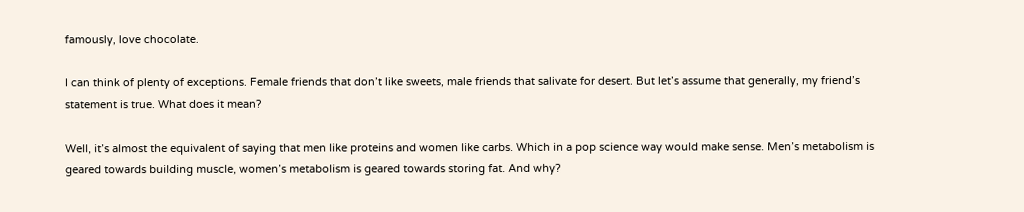famously, love chocolate.

I can think of plenty of exceptions. Female friends that don’t like sweets, male friends that salivate for desert. But let’s assume that generally, my friend’s statement is true. What does it mean?

Well, it’s almost the equivalent of saying that men like proteins and women like carbs. Which in a pop science way would make sense. Men’s metabolism is geared towards building muscle, women’s metabolism is geared towards storing fat. And why?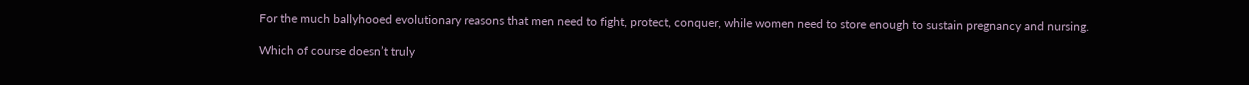For the much ballyhooed evolutionary reasons that men need to fight, protect, conquer, while women need to store enough to sustain pregnancy and nursing.

Which of course doesn’t truly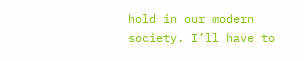hold in our modern society. I’ll have to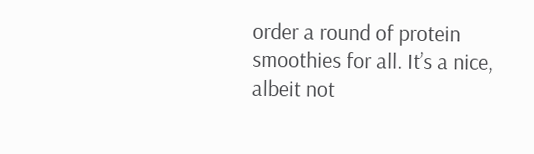order a round of protein smoothies for all. It’s a nice, albeit not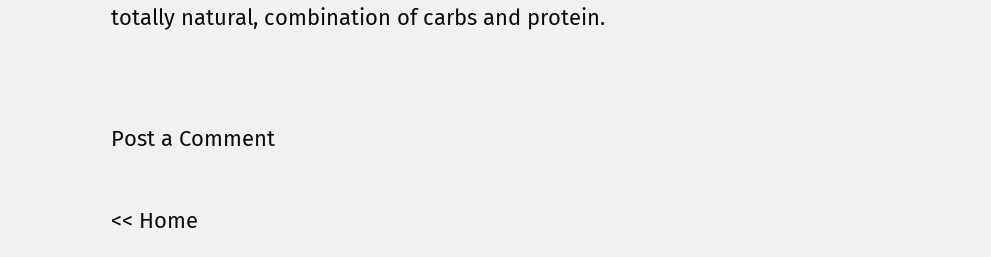totally natural, combination of carbs and protein.


Post a Comment

<< Home